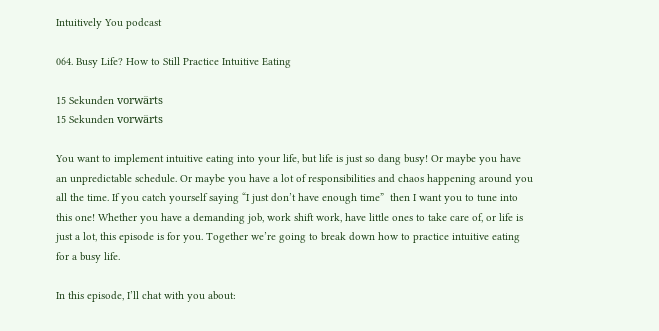Intuitively You podcast

064. Busy Life? How to Still Practice Intuitive Eating

15 Sekunden vorwärts
15 Sekunden vorwärts

You want to implement intuitive eating into your life, but life is just so dang busy! Or maybe you have an unpredictable schedule. Or maybe you have a lot of responsibilities and chaos happening around you all the time. If you catch yourself saying “I just don’t have enough time”  then I want you to tune into this one! Whether you have a demanding job, work shift work, have little ones to take care of, or life is just a lot, this episode is for you. Together we’re going to break down how to practice intuitive eating for a busy life.

In this episode, I’ll chat with you about: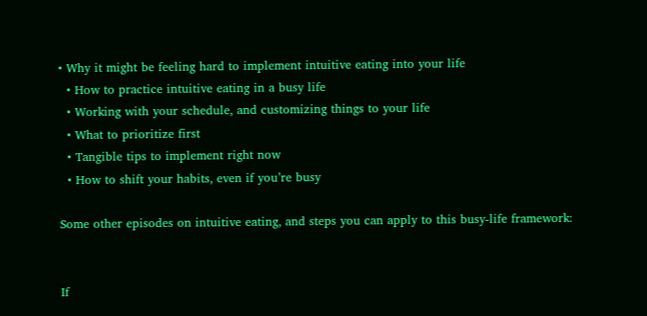• Why it might be feeling hard to implement intuitive eating into your life
  • How to practice intuitive eating in a busy life
  • Working with your schedule, and customizing things to your life
  • What to prioritize first
  • Tangible tips to implement right now
  • How to shift your habits, even if you’re busy

Some other episodes on intuitive eating, and steps you can apply to this busy-life framework:


If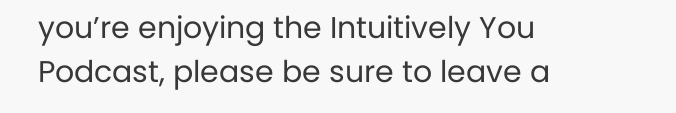you’re enjoying the Intuitively You Podcast, please be sure to leave a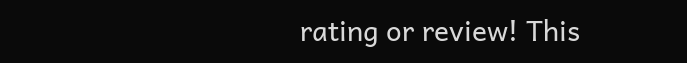rating or review! This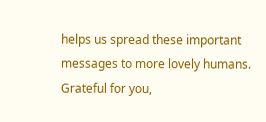helps us spread these important messages to more lovely humans. Grateful for you,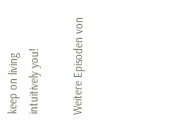keep on living intuitively you!

Weitere Episoden von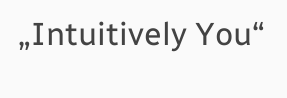„Intuitively You“